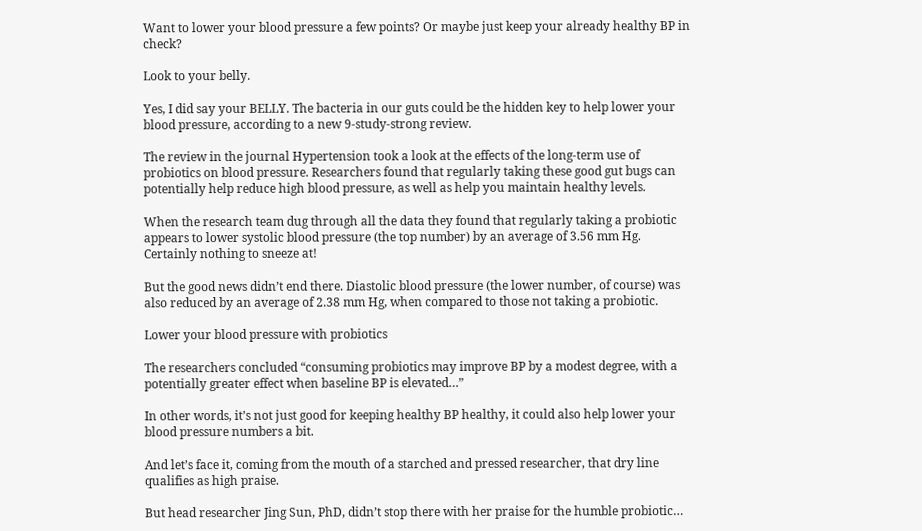Want to lower your blood pressure a few points? Or maybe just keep your already healthy BP in check?

Look to your belly.

Yes, I did say your BELLY. The bacteria in our guts could be the hidden key to help lower your blood pressure, according to a new 9-study-strong review.

The review in the journal Hypertension took a look at the effects of the long-term use of probiotics on blood pressure. Researchers found that regularly taking these good gut bugs can potentially help reduce high blood pressure, as well as help you maintain healthy levels.

When the research team dug through all the data they found that regularly taking a probiotic appears to lower systolic blood pressure (the top number) by an average of 3.56 mm Hg. Certainly nothing to sneeze at!

But the good news didn’t end there. Diastolic blood pressure (the lower number, of course) was also reduced by an average of 2.38 mm Hg, when compared to those not taking a probiotic.

Lower your blood pressure with probiotics

The researchers concluded “consuming probiotics may improve BP by a modest degree, with a potentially greater effect when baseline BP is elevated…”

In other words, it’s not just good for keeping healthy BP healthy, it could also help lower your blood pressure numbers a bit.

And let’s face it, coming from the mouth of a starched and pressed researcher, that dry line qualifies as high praise.

But head researcher Jing Sun, PhD, didn’t stop there with her praise for the humble probiotic…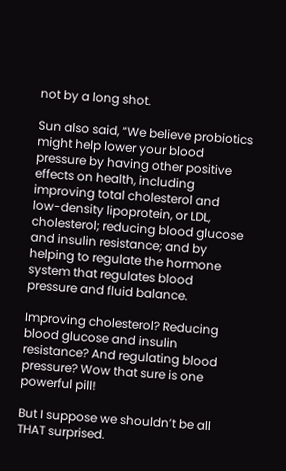not by a long shot.

Sun also said, “We believe probiotics might help lower your blood pressure by having other positive effects on health, including improving total cholesterol and low-density lipoprotein, or LDL, cholesterol; reducing blood glucose and insulin resistance; and by helping to regulate the hormone system that regulates blood pressure and fluid balance.

Improving cholesterol? Reducing blood glucose and insulin resistance? And regulating blood pressure? Wow that sure is one powerful pill!

But I suppose we shouldn’t be all THAT surprised.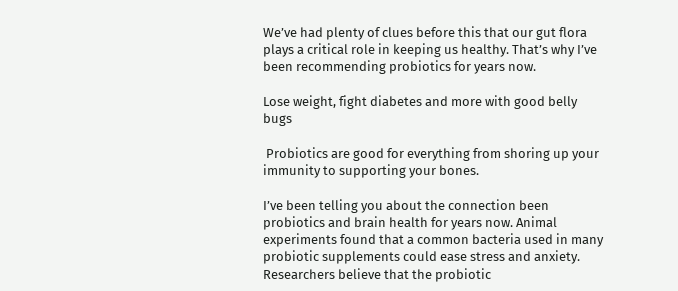We’ve had plenty of clues before this that our gut flora plays a critical role in keeping us healthy. That’s why I’ve been recommending probiotics for years now.

Lose weight, fight diabetes and more with good belly bugs

 Probiotics are good for everything from shoring up your immunity to supporting your bones.

I’ve been telling you about the connection been probiotics and brain health for years now. Animal experiments found that a common bacteria used in many probiotic supplements could ease stress and anxiety. Researchers believe that the probiotic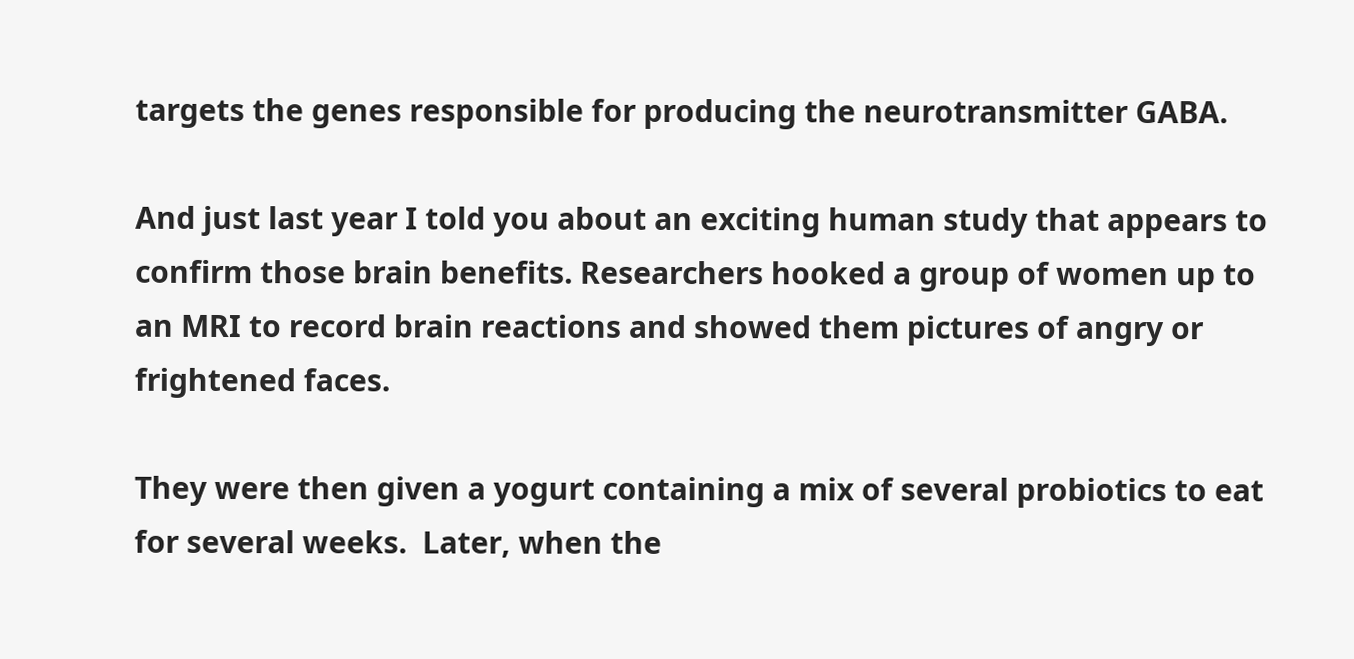targets the genes responsible for producing the neurotransmitter GABA.

And just last year I told you about an exciting human study that appears to confirm those brain benefits. Researchers hooked a group of women up to an MRI to record brain reactions and showed them pictures of angry or frightened faces.

They were then given a yogurt containing a mix of several probiotics to eat for several weeks.  Later, when the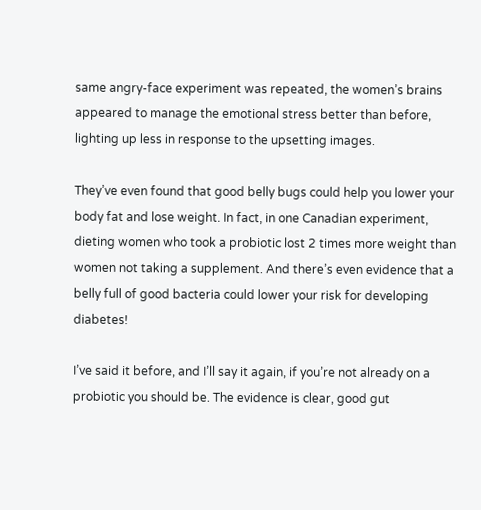same angry-face experiment was repeated, the women’s brains appeared to manage the emotional stress better than before, lighting up less in response to the upsetting images.

They’ve even found that good belly bugs could help you lower your body fat and lose weight. In fact, in one Canadian experiment, dieting women who took a probiotic lost 2 times more weight than women not taking a supplement. And there’s even evidence that a belly full of good bacteria could lower your risk for developing diabetes!

I’ve said it before, and I’ll say it again, if you’re not already on a probiotic you should be. The evidence is clear, good gut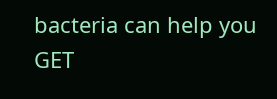bacteria can help you GET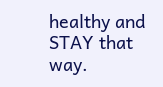healthy and STAY that way.